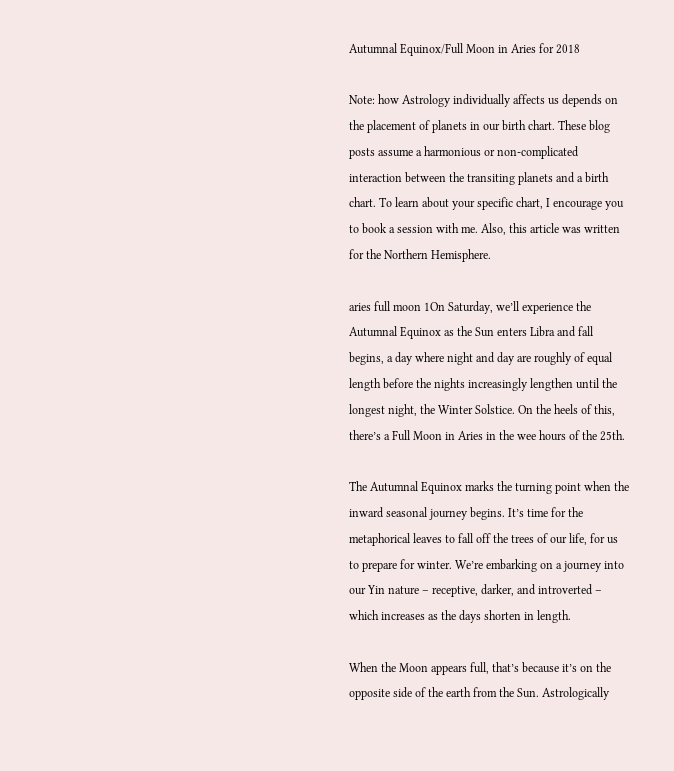Autumnal Equinox/Full Moon in Aries for 2018

Note: how Astrology individually affects us depends on the placement of planets in our birth chart. These blog posts assume a harmonious or non-complicated interaction between the transiting planets and a birth chart. To learn about your specific chart, I encourage you to book a session with me. Also, this article was written for the Northern Hemisphere.

aries full moon 1On Saturday, we’ll experience the Autumnal Equinox as the Sun enters Libra and fall begins, a day where night and day are roughly of equal length before the nights increasingly lengthen until the longest night, the Winter Solstice. On the heels of this, there’s a Full Moon in Aries in the wee hours of the 25th.

The Autumnal Equinox marks the turning point when the inward seasonal journey begins. It’s time for the metaphorical leaves to fall off the trees of our life, for us to prepare for winter. We’re embarking on a journey into our Yin nature – receptive, darker, and introverted – which increases as the days shorten in length.

When the Moon appears full, that’s because it’s on the opposite side of the earth from the Sun. Astrologically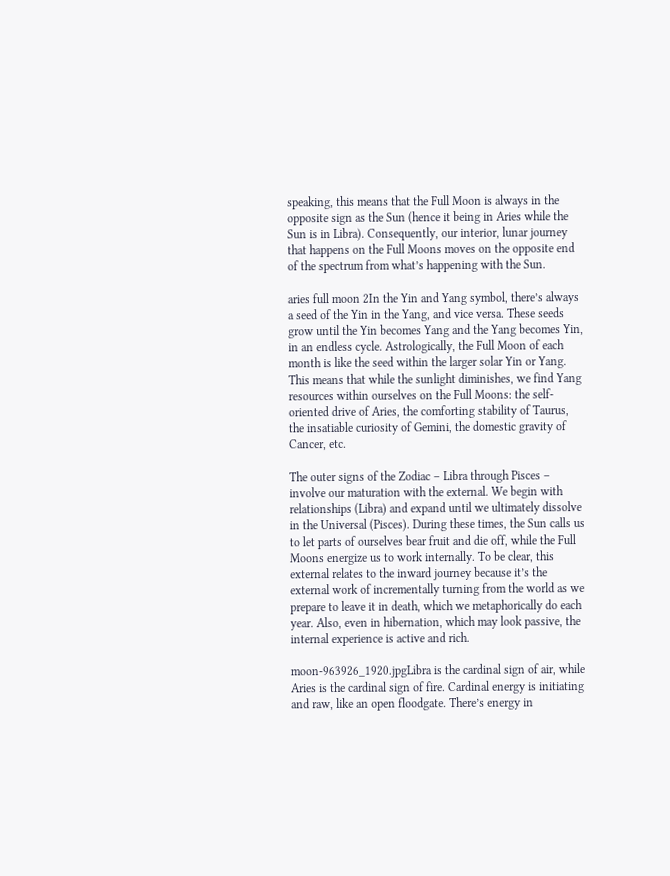speaking, this means that the Full Moon is always in the opposite sign as the Sun (hence it being in Aries while the Sun is in Libra). Consequently, our interior, lunar journey that happens on the Full Moons moves on the opposite end of the spectrum from what’s happening with the Sun.

aries full moon 2In the Yin and Yang symbol, there’s always a seed of the Yin in the Yang, and vice versa. These seeds grow until the Yin becomes Yang and the Yang becomes Yin, in an endless cycle. Astrologically, the Full Moon of each month is like the seed within the larger solar Yin or Yang. This means that while the sunlight diminishes, we find Yang resources within ourselves on the Full Moons: the self-oriented drive of Aries, the comforting stability of Taurus, the insatiable curiosity of Gemini, the domestic gravity of Cancer, etc.

The outer signs of the Zodiac – Libra through Pisces – involve our maturation with the external. We begin with relationships (Libra) and expand until we ultimately dissolve in the Universal (Pisces). During these times, the Sun calls us to let parts of ourselves bear fruit and die off, while the Full Moons energize us to work internally. To be clear, this external relates to the inward journey because it’s the external work of incrementally turning from the world as we prepare to leave it in death, which we metaphorically do each year. Also, even in hibernation, which may look passive, the internal experience is active and rich.

moon-963926_1920.jpgLibra is the cardinal sign of air, while Aries is the cardinal sign of fire. Cardinal energy is initiating and raw, like an open floodgate. There’s energy in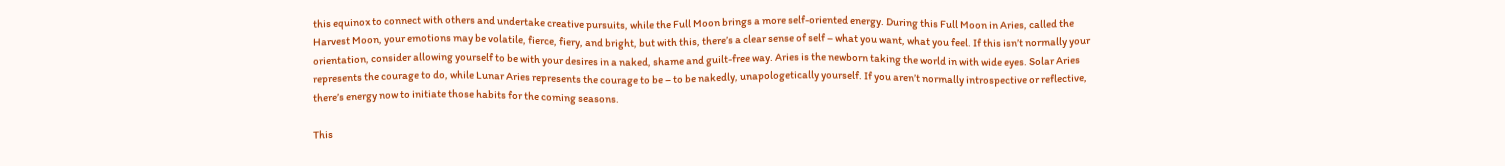this equinox to connect with others and undertake creative pursuits, while the Full Moon brings a more self-oriented energy. During this Full Moon in Aries, called the Harvest Moon, your emotions may be volatile, fierce, fiery, and bright, but with this, there’s a clear sense of self – what you want, what you feel. If this isn’t normally your orientation, consider allowing yourself to be with your desires in a naked, shame and guilt-free way. Aries is the newborn taking the world in with wide eyes. Solar Aries represents the courage to do, while Lunar Aries represents the courage to be – to be nakedly, unapologetically yourself. If you aren’t normally introspective or reflective, there’s energy now to initiate those habits for the coming seasons.

This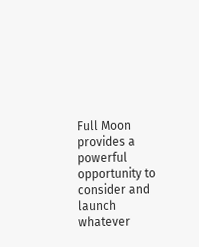Full Moon provides a powerful opportunity to consider and launch whatever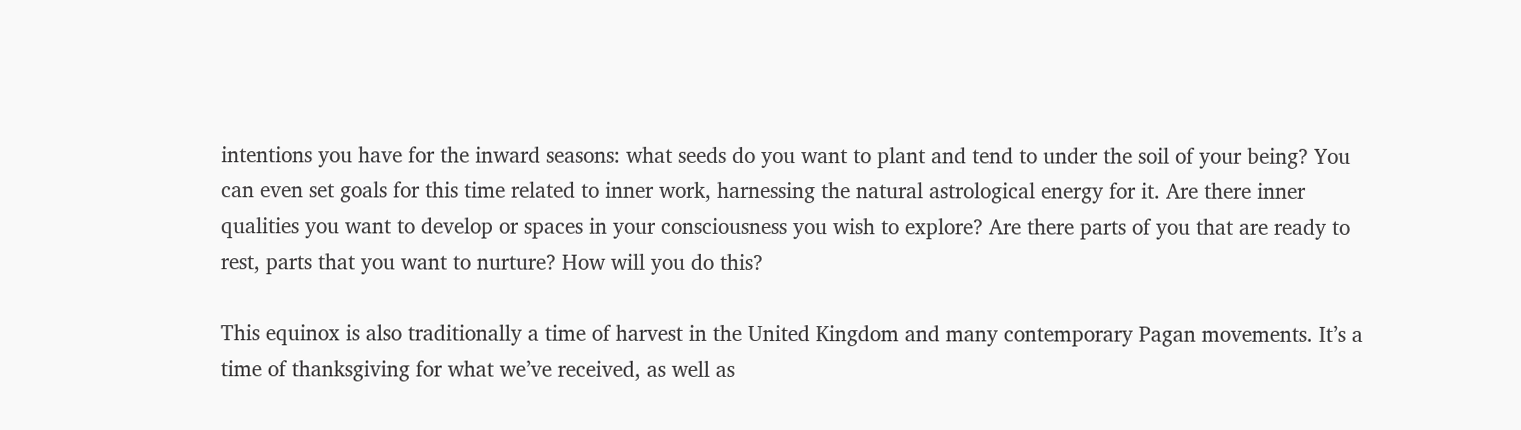intentions you have for the inward seasons: what seeds do you want to plant and tend to under the soil of your being? You can even set goals for this time related to inner work, harnessing the natural astrological energy for it. Are there inner qualities you want to develop or spaces in your consciousness you wish to explore? Are there parts of you that are ready to rest, parts that you want to nurture? How will you do this?

This equinox is also traditionally a time of harvest in the United Kingdom and many contemporary Pagan movements. It’s a time of thanksgiving for what we’ve received, as well as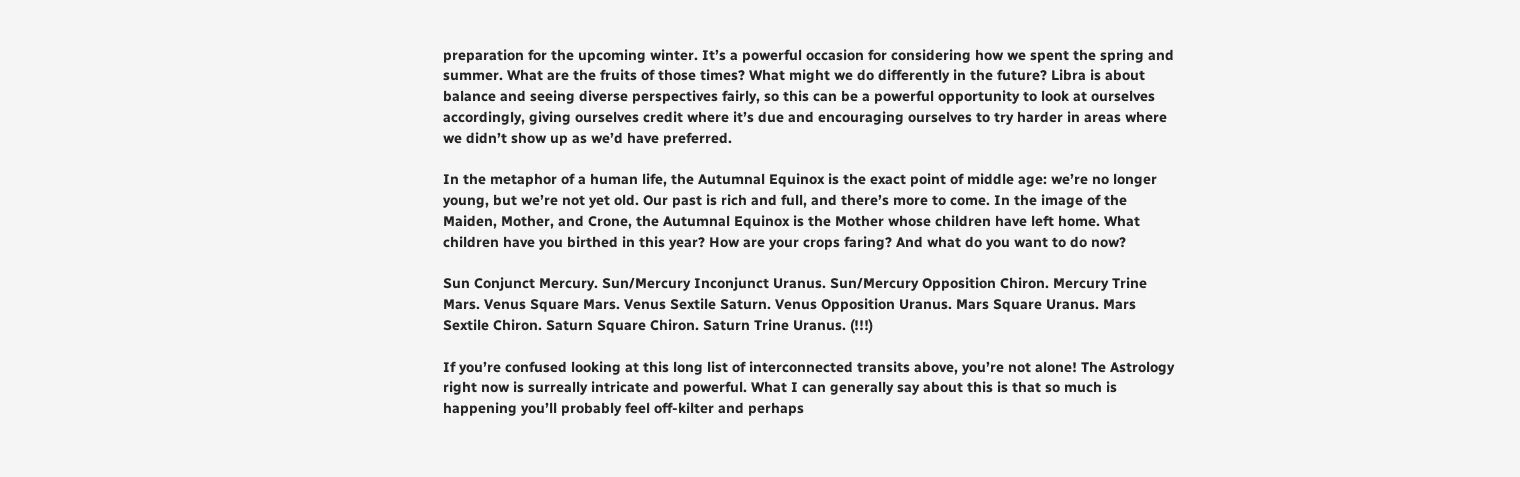preparation for the upcoming winter. It’s a powerful occasion for considering how we spent the spring and summer. What are the fruits of those times? What might we do differently in the future? Libra is about balance and seeing diverse perspectives fairly, so this can be a powerful opportunity to look at ourselves accordingly, giving ourselves credit where it’s due and encouraging ourselves to try harder in areas where we didn’t show up as we’d have preferred.

In the metaphor of a human life, the Autumnal Equinox is the exact point of middle age: we’re no longer young, but we’re not yet old. Our past is rich and full, and there’s more to come. In the image of the Maiden, Mother, and Crone, the Autumnal Equinox is the Mother whose children have left home. What children have you birthed in this year? How are your crops faring? And what do you want to do now?

Sun Conjunct Mercury. Sun/Mercury Inconjunct Uranus. Sun/Mercury Opposition Chiron. Mercury Trine Mars. Venus Square Mars. Venus Sextile Saturn. Venus Opposition Uranus. Mars Square Uranus. Mars Sextile Chiron. Saturn Square Chiron. Saturn Trine Uranus. (!!!)

If you’re confused looking at this long list of interconnected transits above, you’re not alone! The Astrology right now is surreally intricate and powerful. What I can generally say about this is that so much is happening you’ll probably feel off-kilter and perhaps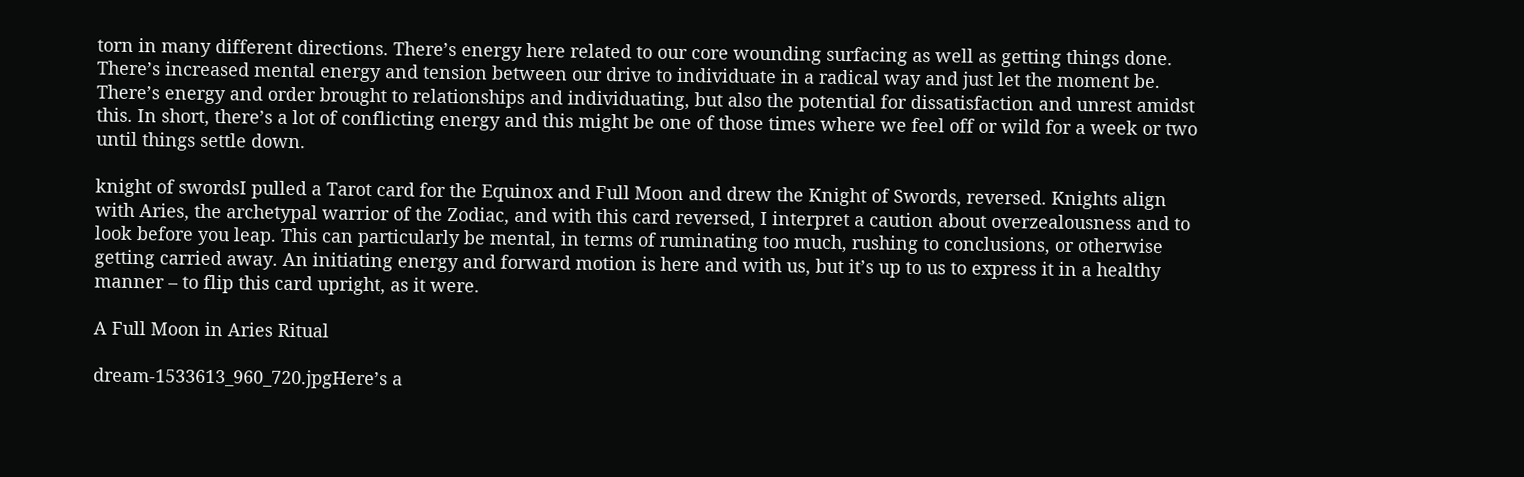torn in many different directions. There’s energy here related to our core wounding surfacing as well as getting things done. There’s increased mental energy and tension between our drive to individuate in a radical way and just let the moment be. There’s energy and order brought to relationships and individuating, but also the potential for dissatisfaction and unrest amidst this. In short, there’s a lot of conflicting energy and this might be one of those times where we feel off or wild for a week or two until things settle down.

knight of swordsI pulled a Tarot card for the Equinox and Full Moon and drew the Knight of Swords, reversed. Knights align with Aries, the archetypal warrior of the Zodiac, and with this card reversed, I interpret a caution about overzealousness and to look before you leap. This can particularly be mental, in terms of ruminating too much, rushing to conclusions, or otherwise getting carried away. An initiating energy and forward motion is here and with us, but it’s up to us to express it in a healthy manner – to flip this card upright, as it were.

A Full Moon in Aries Ritual

dream-1533613_960_720.jpgHere’s a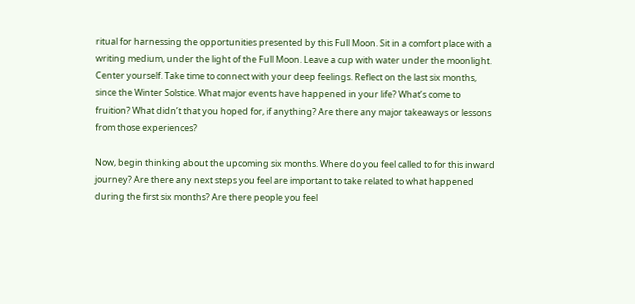ritual for harnessing the opportunities presented by this Full Moon. Sit in a comfort place with a writing medium, under the light of the Full Moon. Leave a cup with water under the moonlight. Center yourself. Take time to connect with your deep feelings. Reflect on the last six months, since the Winter Solstice. What major events have happened in your life? What’s come to fruition? What didn’t that you hoped for, if anything? Are there any major takeaways or lessons from those experiences?

Now, begin thinking about the upcoming six months. Where do you feel called to for this inward journey? Are there any next steps you feel are important to take related to what happened during the first six months? Are there people you feel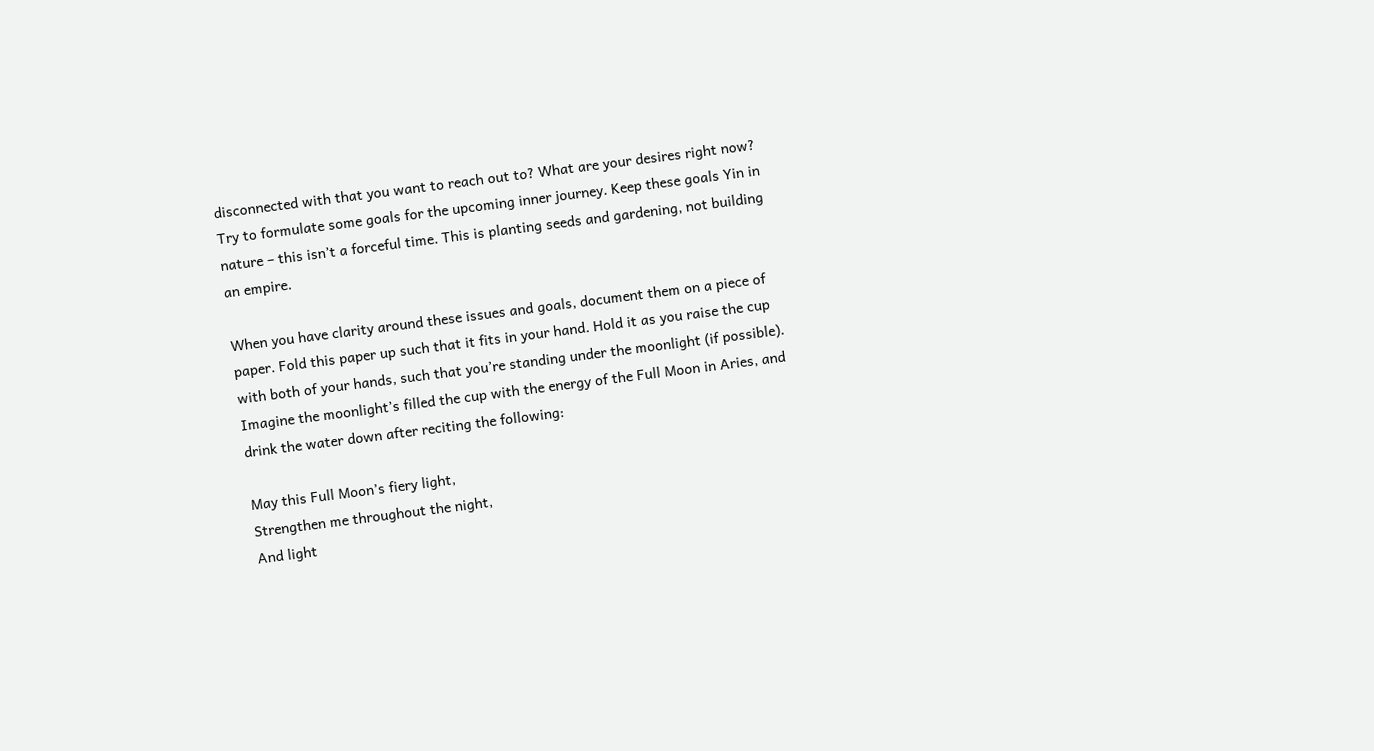disconnected with that you want to reach out to? What are your desires right now? Try to formulate some goals for the upcoming inner journey. Keep these goals Yin in nature – this isn’t a forceful time. This is planting seeds and gardening, not building an empire.

When you have clarity around these issues and goals, document them on a piece of paper. Fold this paper up such that it fits in your hand. Hold it as you raise the cup with both of your hands, such that you’re standing under the moonlight (if possible). Imagine the moonlight’s filled the cup with the energy of the Full Moon in Aries, and drink the water down after reciting the following:

May this Full Moon’s fiery light,
Strengthen me throughout the night,
And light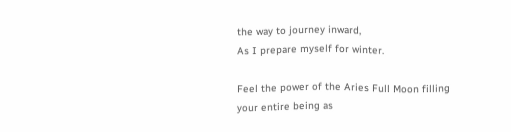the way to journey inward,
As I prepare myself for winter.

Feel the power of the Aries Full Moon filling your entire being as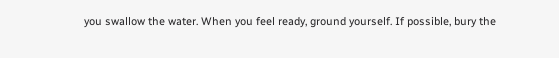you swallow the water. When you feel ready, ground yourself. If possible, bury the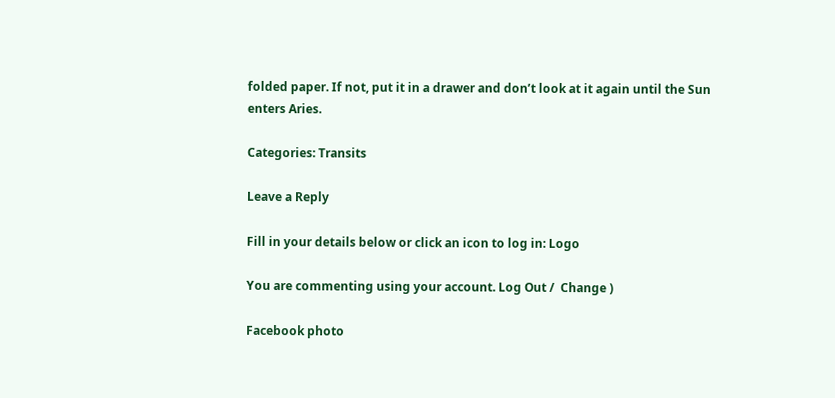folded paper. If not, put it in a drawer and don’t look at it again until the Sun enters Aries.

Categories: Transits

Leave a Reply

Fill in your details below or click an icon to log in: Logo

You are commenting using your account. Log Out /  Change )

Facebook photo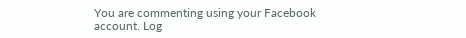You are commenting using your Facebook account. Log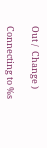Out /  Change )

Connecting to %s